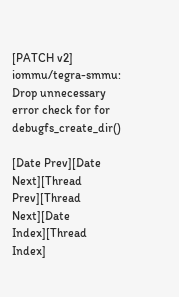[PATCH v2] iommu/tegra-smmu: Drop unnecessary error check for for debugfs_create_dir()

[Date Prev][Date Next][Thread Prev][Thread Next][Date Index][Thread Index]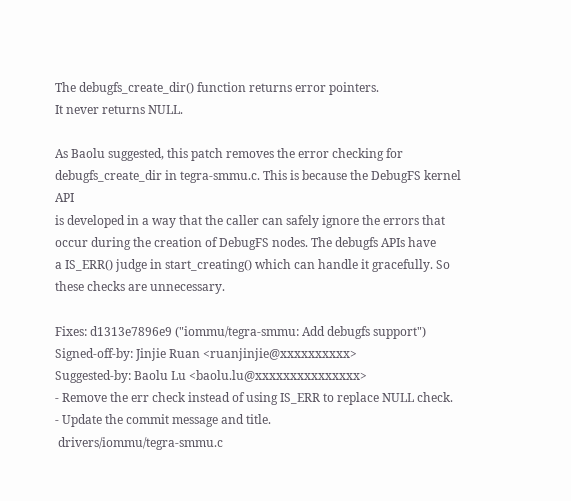The debugfs_create_dir() function returns error pointers.
It never returns NULL.

As Baolu suggested, this patch removes the error checking for
debugfs_create_dir in tegra-smmu.c. This is because the DebugFS kernel API
is developed in a way that the caller can safely ignore the errors that
occur during the creation of DebugFS nodes. The debugfs APIs have
a IS_ERR() judge in start_creating() which can handle it gracefully. So
these checks are unnecessary.

Fixes: d1313e7896e9 ("iommu/tegra-smmu: Add debugfs support")
Signed-off-by: Jinjie Ruan <ruanjinjie@xxxxxxxxxx>
Suggested-by: Baolu Lu <baolu.lu@xxxxxxxxxxxxxxx>
- Remove the err check instead of using IS_ERR to replace NULL check.
- Update the commit message and title.
 drivers/iommu/tegra-smmu.c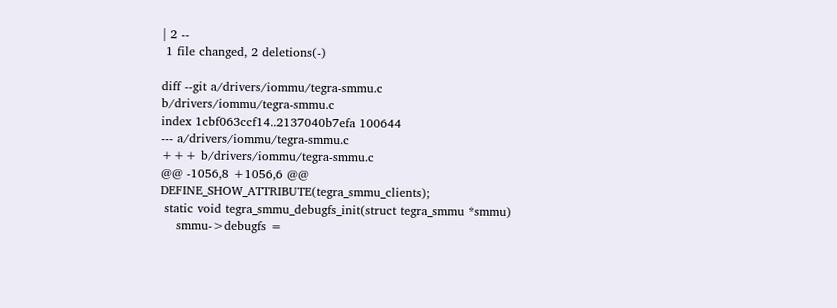| 2 --
 1 file changed, 2 deletions(-)

diff --git a/drivers/iommu/tegra-smmu.c b/drivers/iommu/tegra-smmu.c
index 1cbf063ccf14..2137040b7efa 100644
--- a/drivers/iommu/tegra-smmu.c
+++ b/drivers/iommu/tegra-smmu.c
@@ -1056,8 +1056,6 @@ DEFINE_SHOW_ATTRIBUTE(tegra_smmu_clients);
 static void tegra_smmu_debugfs_init(struct tegra_smmu *smmu)
    smmu->debugfs =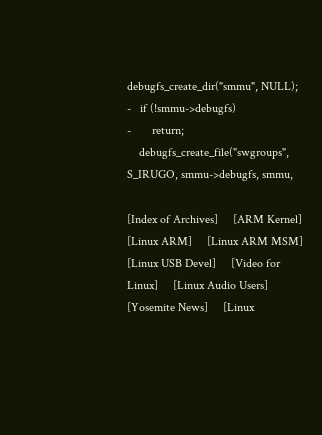debugfs_create_dir("smmu", NULL);
-   if (!smmu->debugfs)
-       return;
    debugfs_create_file("swgroups", S_IRUGO, smmu->debugfs, smmu,

[Index of Archives]     [ARM Kernel]     [Linux ARM]     [Linux ARM MSM]     [Linux USB Devel]     [Video for Linux]     [Linux Audio Users]     [Yosemite News]     [Linux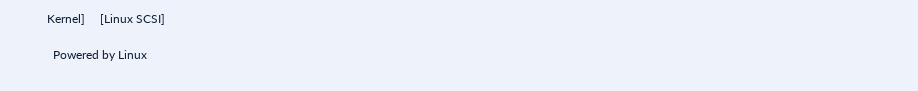Kernel]     [Linux SCSI]

  Powered by Linux